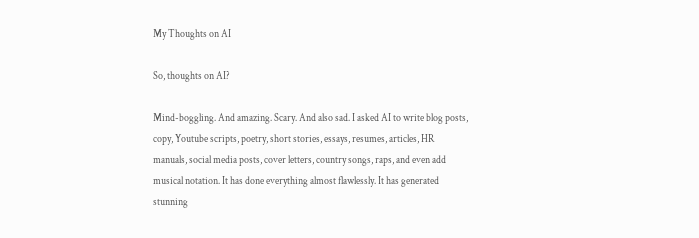My Thoughts on AI

So, thoughts on AI?

Mind-boggling. And amazing. Scary. And also sad. I asked AI to write blog posts, copy, Youtube scripts, poetry, short stories, essays, resumes, articles, HR manuals, social media posts, cover letters, country songs, raps, and even add musical notation. It has done everything almost flawlessly. It has generated stunning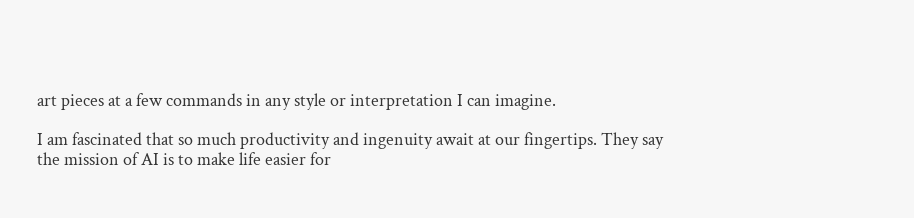art pieces at a few commands in any style or interpretation I can imagine.

I am fascinated that so much productivity and ingenuity await at our fingertips. They say the mission of AI is to make life easier for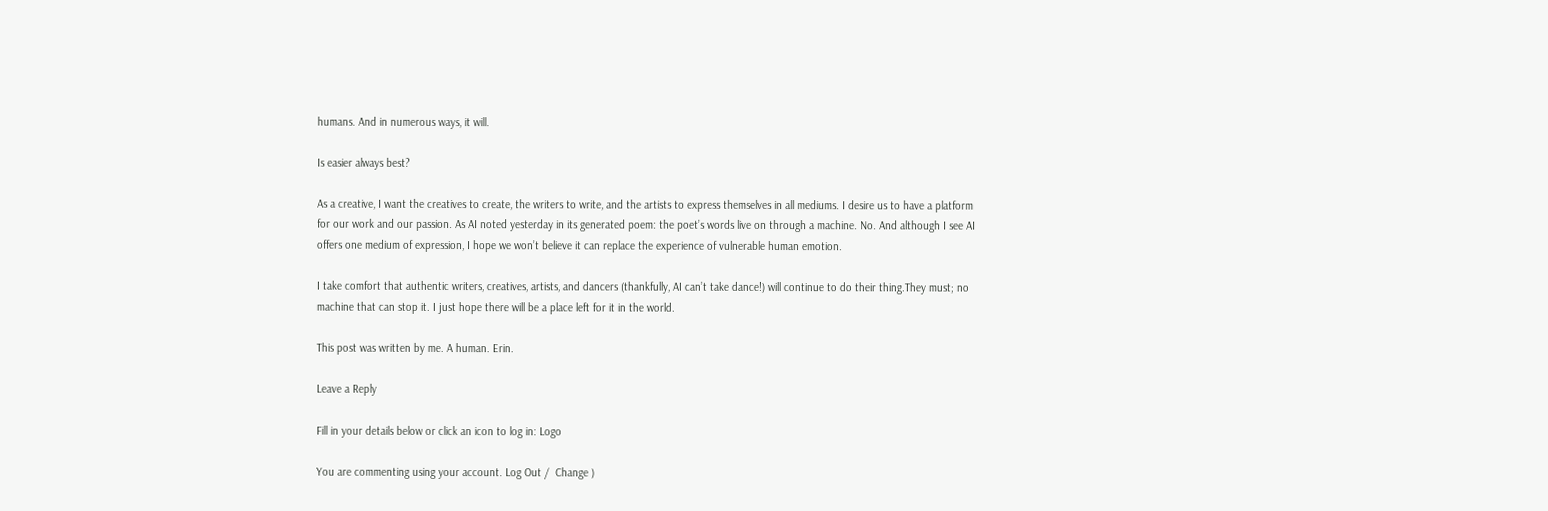humans. And in numerous ways, it will.

Is easier always best?

As a creative, I want the creatives to create, the writers to write, and the artists to express themselves in all mediums. I desire us to have a platform for our work and our passion. As AI noted yesterday in its generated poem: the poet’s words live on through a machine. No. And although I see AI offers one medium of expression, I hope we won’t believe it can replace the experience of vulnerable human emotion.

I take comfort that authentic writers, creatives, artists, and dancers (thankfully, AI can’t take dance!) will continue to do their thing.They must; no machine that can stop it. I just hope there will be a place left for it in the world.

This post was written by me. A human. Erin.

Leave a Reply

Fill in your details below or click an icon to log in: Logo

You are commenting using your account. Log Out /  Change )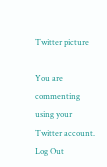Twitter picture

You are commenting using your Twitter account. Log Out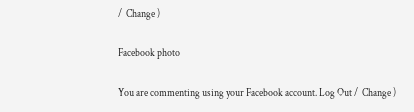/  Change )

Facebook photo

You are commenting using your Facebook account. Log Out /  Change )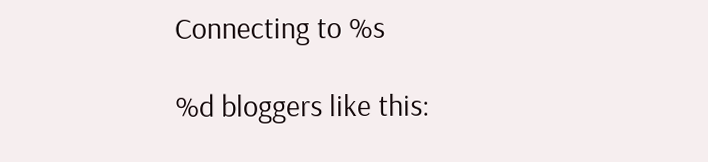Connecting to %s

%d bloggers like this: